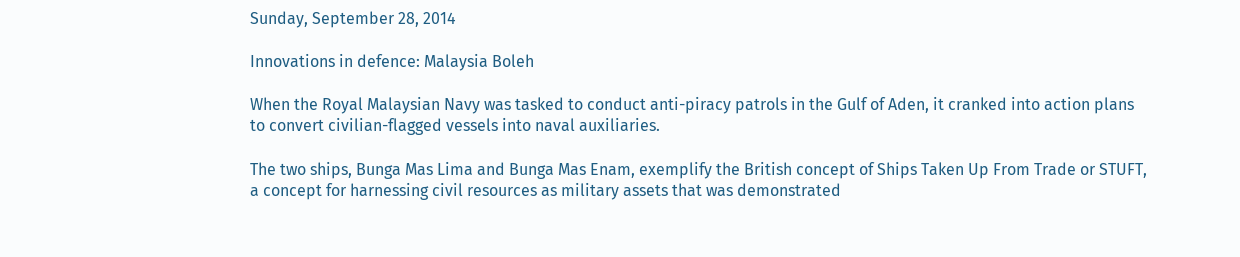Sunday, September 28, 2014

Innovations in defence: Malaysia Boleh

When the Royal Malaysian Navy was tasked to conduct anti-piracy patrols in the Gulf of Aden, it cranked into action plans to convert civilian-flagged vessels into naval auxiliaries.

The two ships, Bunga Mas Lima and Bunga Mas Enam, exemplify the British concept of Ships Taken Up From Trade or STUFT, a concept for harnessing civil resources as military assets that was demonstrated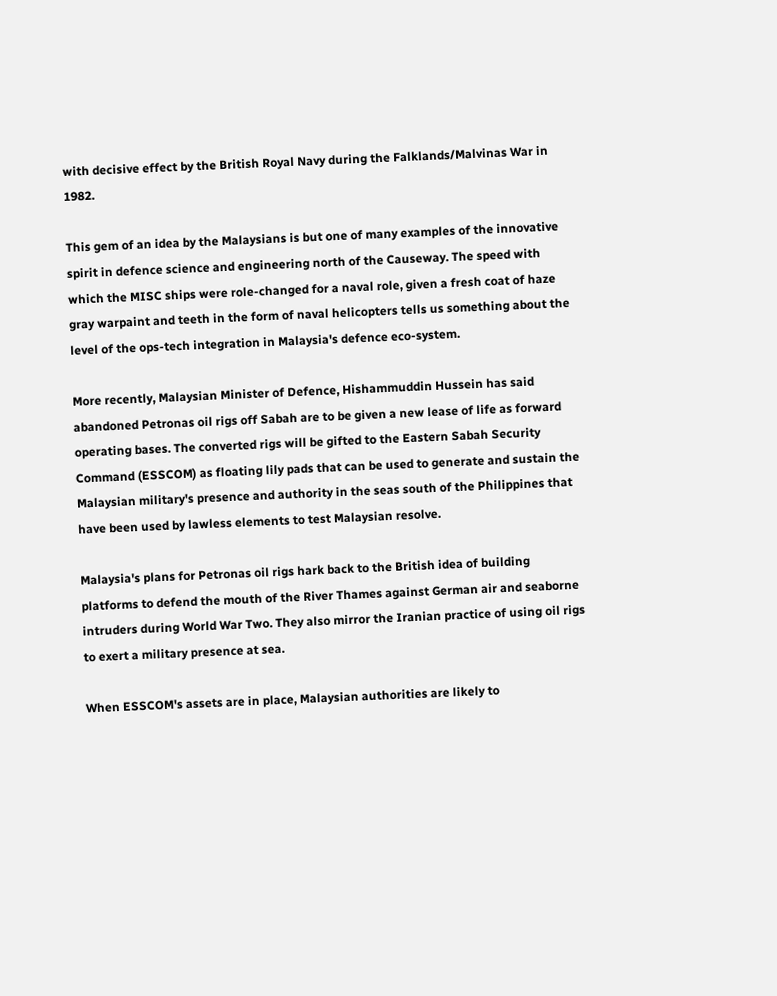with decisive effect by the British Royal Navy during the Falklands/Malvinas War in 1982.

This gem of an idea by the Malaysians is but one of many examples of the innovative spirit in defence science and engineering north of the Causeway. The speed with which the MISC ships were role-changed for a naval role, given a fresh coat of haze gray warpaint and teeth in the form of naval helicopters tells us something about the level of the ops-tech integration in Malaysia's defence eco-system.

More recently, Malaysian Minister of Defence, Hishammuddin Hussein has said abandoned Petronas oil rigs off Sabah are to be given a new lease of life as forward operating bases. The converted rigs will be gifted to the Eastern Sabah Security Command (ESSCOM) as floating lily pads that can be used to generate and sustain the Malaysian military's presence and authority in the seas south of the Philippines that have been used by lawless elements to test Malaysian resolve.

Malaysia's plans for Petronas oil rigs hark back to the British idea of building platforms to defend the mouth of the River Thames against German air and seaborne intruders during World War Two. They also mirror the Iranian practice of using oil rigs to exert a military presence at sea.

When ESSCOM's assets are in place, Malaysian authorities are likely to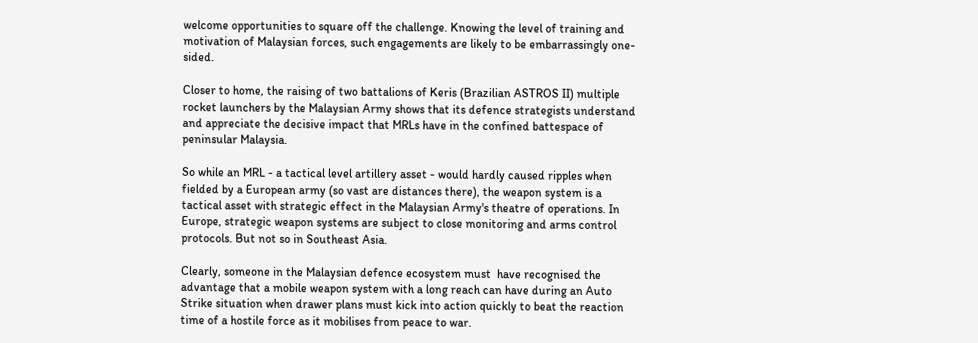welcome opportunities to square off the challenge. Knowing the level of training and motivation of Malaysian forces, such engagements are likely to be embarrassingly one-sided.

Closer to home, the raising of two battalions of Keris (Brazilian ASTROS II) multiple rocket launchers by the Malaysian Army shows that its defence strategists understand and appreciate the decisive impact that MRLs have in the confined battespace of peninsular Malaysia.

So while an MRL - a tactical level artillery asset - would hardly caused ripples when fielded by a European army (so vast are distances there), the weapon system is a tactical asset with strategic effect in the Malaysian Army's theatre of operations. In Europe, strategic weapon systems are subject to close monitoring and arms control protocols. But not so in Southeast Asia.

Clearly, someone in the Malaysian defence ecosystem must  have recognised the advantage that a mobile weapon system with a long reach can have during an Auto Strike situation when drawer plans must kick into action quickly to beat the reaction time of a hostile force as it mobilises from peace to war.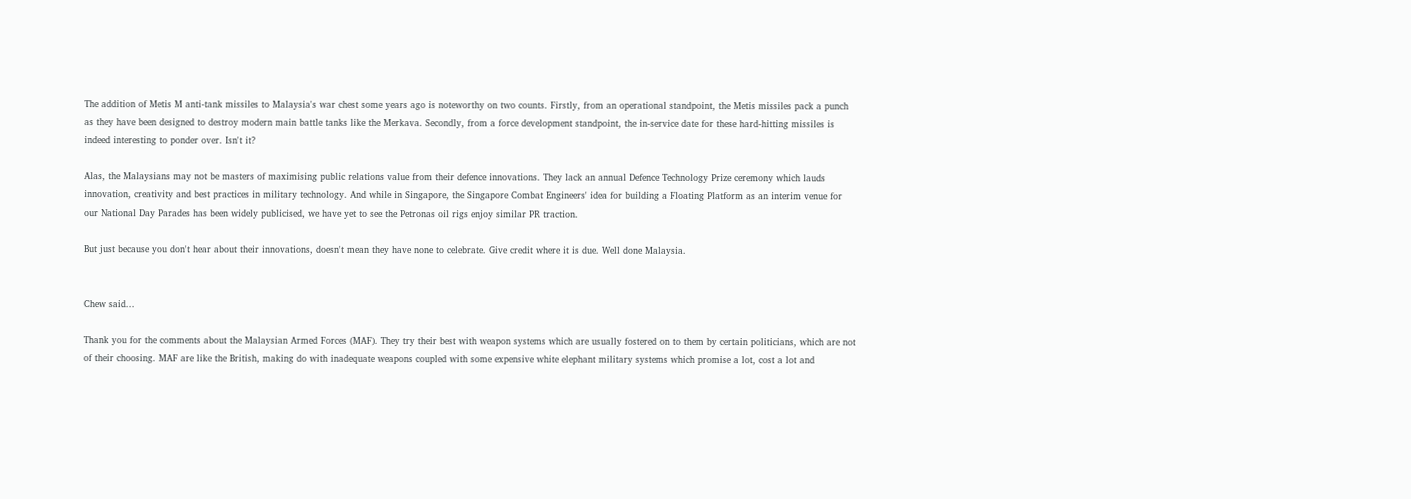The addition of Metis M anti-tank missiles to Malaysia's war chest some years ago is noteworthy on two counts. Firstly, from an operational standpoint, the Metis missiles pack a punch as they have been designed to destroy modern main battle tanks like the Merkava. Secondly, from a force development standpoint, the in-service date for these hard-hitting missiles is indeed interesting to ponder over. Isn't it?

Alas, the Malaysians may not be masters of maximising public relations value from their defence innovations. They lack an annual Defence Technology Prize ceremony which lauds innovation, creativity and best practices in military technology. And while in Singapore, the Singapore Combat Engineers' idea for building a Floating Platform as an interim venue for our National Day Parades has been widely publicised, we have yet to see the Petronas oil rigs enjoy similar PR traction.

But just because you don't hear about their innovations, doesn't mean they have none to celebrate. Give credit where it is due. Well done Malaysia.


Chew said...

Thank you for the comments about the Malaysian Armed Forces (MAF). They try their best with weapon systems which are usually fostered on to them by certain politicians, which are not of their choosing. MAF are like the British, making do with inadequate weapons coupled with some expensive white elephant military systems which promise a lot, cost a lot and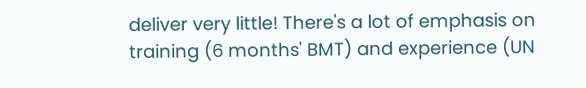deliver very little! There's a lot of emphasis on training (6 months' BMT) and experience (UN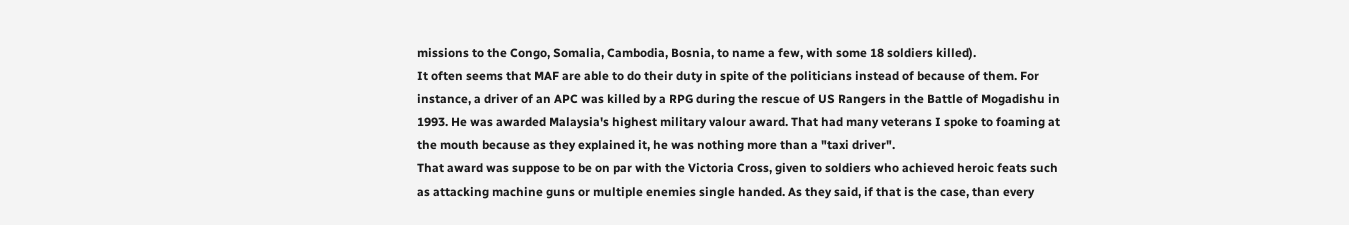missions to the Congo, Somalia, Cambodia, Bosnia, to name a few, with some 18 soldiers killed).
It often seems that MAF are able to do their duty in spite of the politicians instead of because of them. For instance, a driver of an APC was killed by a RPG during the rescue of US Rangers in the Battle of Mogadishu in 1993. He was awarded Malaysia's highest military valour award. That had many veterans I spoke to foaming at the mouth because as they explained it, he was nothing more than a "taxi driver".
That award was suppose to be on par with the Victoria Cross, given to soldiers who achieved heroic feats such as attacking machine guns or multiple enemies single handed. As they said, if that is the case, than every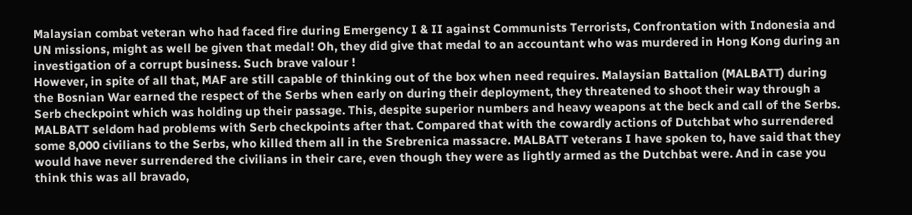Malaysian combat veteran who had faced fire during Emergency I & II against Communists Terrorists, Confrontation with Indonesia and UN missions, might as well be given that medal! Oh, they did give that medal to an accountant who was murdered in Hong Kong during an investigation of a corrupt business. Such brave valour !
However, in spite of all that, MAF are still capable of thinking out of the box when need requires. Malaysian Battalion (MALBATT) during the Bosnian War earned the respect of the Serbs when early on during their deployment, they threatened to shoot their way through a Serb checkpoint which was holding up their passage. This, despite superior numbers and heavy weapons at the beck and call of the Serbs. MALBATT seldom had problems with Serb checkpoints after that. Compared that with the cowardly actions of Dutchbat who surrendered some 8,000 civilians to the Serbs, who killed them all in the Srebrenica massacre. MALBATT veterans I have spoken to, have said that they would have never surrendered the civilians in their care, even though they were as lightly armed as the Dutchbat were. And in case you think this was all bravado,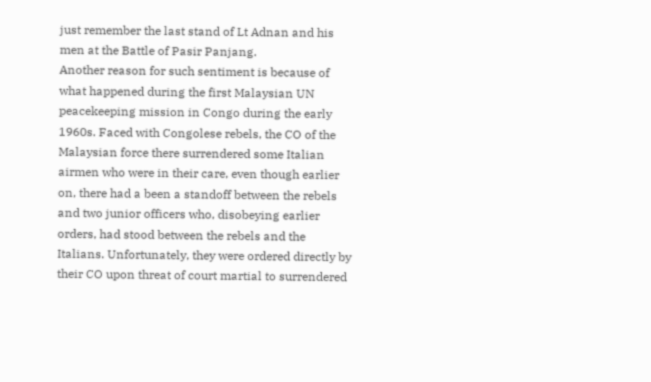just remember the last stand of Lt Adnan and his men at the Battle of Pasir Panjang.
Another reason for such sentiment is because of what happened during the first Malaysian UN peacekeeping mission in Congo during the early 1960s. Faced with Congolese rebels, the CO of the Malaysian force there surrendered some Italian airmen who were in their care, even though earlier on, there had a been a standoff between the rebels and two junior officers who, disobeying earlier orders, had stood between the rebels and the Italians. Unfortunately, they were ordered directly by their CO upon threat of court martial to surrendered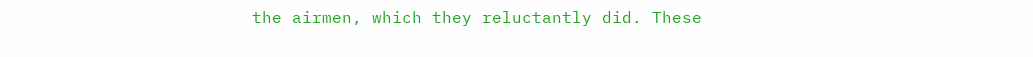the airmen, which they reluctantly did. These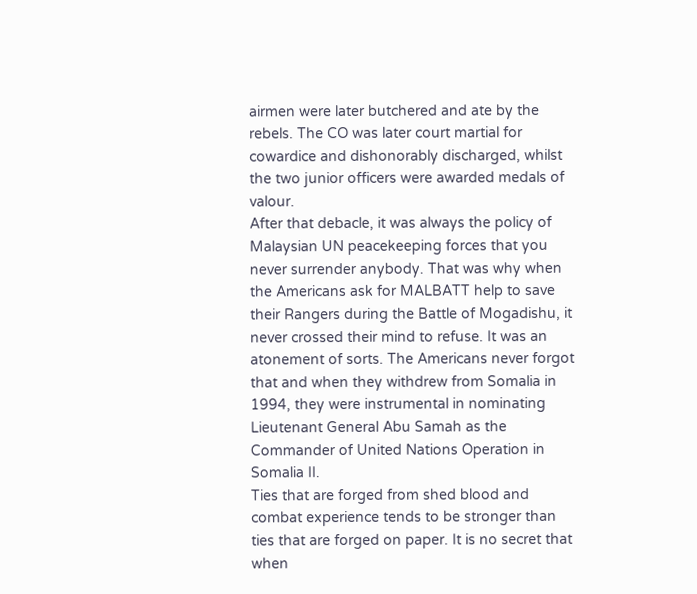airmen were later butchered and ate by the rebels. The CO was later court martial for cowardice and dishonorably discharged, whilst the two junior officers were awarded medals of valour.
After that debacle, it was always the policy of Malaysian UN peacekeeping forces that you never surrender anybody. That was why when the Americans ask for MALBATT help to save their Rangers during the Battle of Mogadishu, it never crossed their mind to refuse. It was an atonement of sorts. The Americans never forgot that and when they withdrew from Somalia in 1994, they were instrumental in nominating Lieutenant General Abu Samah as the Commander of United Nations Operation in Somalia II.
Ties that are forged from shed blood and combat experience tends to be stronger than ties that are forged on paper. It is no secret that when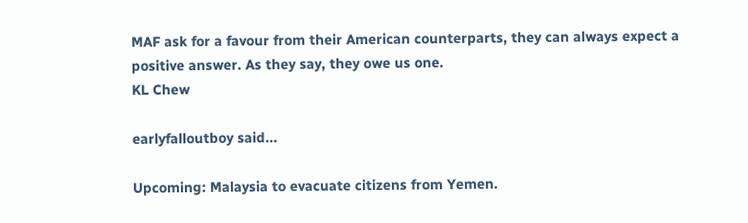MAF ask for a favour from their American counterparts, they can always expect a positive answer. As they say, they owe us one.
KL Chew

earlyfalloutboy said...

Upcoming: Malaysia to evacuate citizens from Yemen.